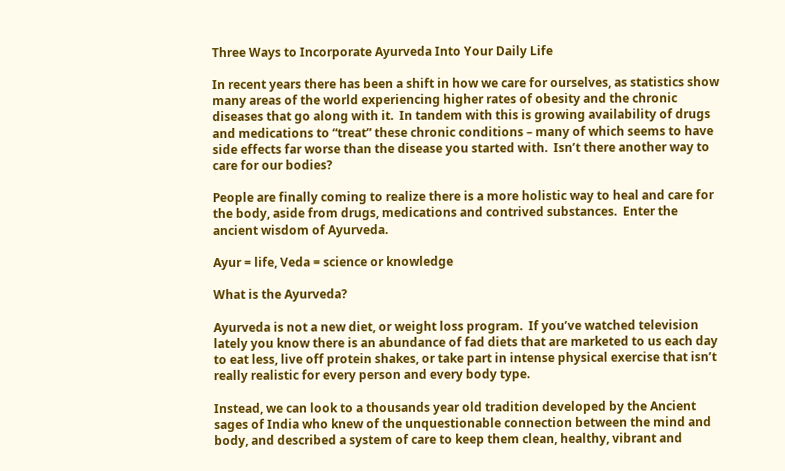Three Ways to Incorporate Ayurveda Into Your Daily Life

In recent years there has been a shift in how we care for ourselves, as statistics show many areas of the world experiencing higher rates of obesity and the chronic diseases that go along with it.  In tandem with this is growing availability of drugs and medications to “treat” these chronic conditions – many of which seems to have side effects far worse than the disease you started with.  Isn’t there another way to care for our bodies?

People are finally coming to realize there is a more holistic way to heal and care for the body, aside from drugs, medications and contrived substances.  Enter the ancient wisdom of Ayurveda.

Ayur = life, Veda = science or knowledge

What is the Ayurveda?

Ayurveda is not a new diet, or weight loss program.  If you’ve watched television lately you know there is an abundance of fad diets that are marketed to us each day to eat less, live off protein shakes, or take part in intense physical exercise that isn’t really realistic for every person and every body type.

Instead, we can look to a thousands year old tradition developed by the Ancient sages of India who knew of the unquestionable connection between the mind and body, and described a system of care to keep them clean, healthy, vibrant and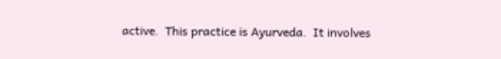active.  This practice is Ayurveda.  It involves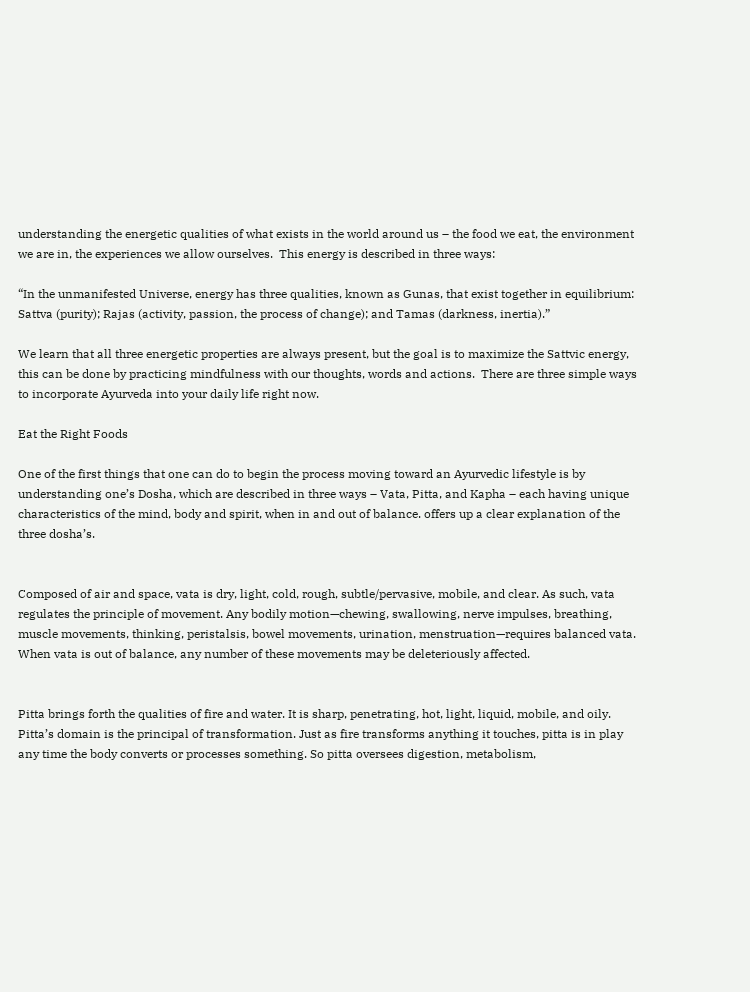understanding the energetic qualities of what exists in the world around us – the food we eat, the environment we are in, the experiences we allow ourselves.  This energy is described in three ways:

“In the unmanifested Universe, energy has three qualities, known as Gunas, that exist together in equilibrium: Sattva (purity); Rajas (activity, passion, the process of change); and Tamas (darkness, inertia).”

We learn that all three energetic properties are always present, but the goal is to maximize the Sattvic energy, this can be done by practicing mindfulness with our thoughts, words and actions.  There are three simple ways to incorporate Ayurveda into your daily life right now.

Eat the Right Foods

One of the first things that one can do to begin the process moving toward an Ayurvedic lifestyle is by understanding one’s Dosha, which are described in three ways – Vata, Pitta, and Kapha – each having unique characteristics of the mind, body and spirit, when in and out of balance. offers up a clear explanation of the three dosha’s.


Composed of air and space, vata is dry, light, cold, rough, subtle/pervasive, mobile, and clear. As such, vata regulates the principle of movement. Any bodily motion—chewing, swallowing, nerve impulses, breathing, muscle movements, thinking, peristalsis, bowel movements, urination, menstruation—requires balanced vata. When vata is out of balance, any number of these movements may be deleteriously affected.


Pitta brings forth the qualities of fire and water. It is sharp, penetrating, hot, light, liquid, mobile, and oily. Pitta’s domain is the principal of transformation. Just as fire transforms anything it touches, pitta is in play any time the body converts or processes something. So pitta oversees digestion, metabolism,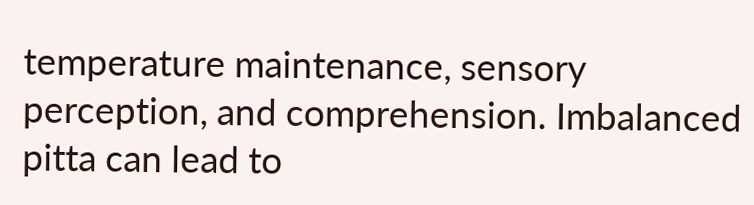temperature maintenance, sensory perception, and comprehension. Imbalanced pitta can lead to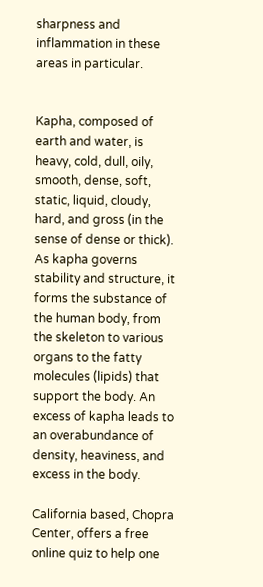sharpness and inflammation in these areas in particular.


Kapha, composed of earth and water, is heavy, cold, dull, oily, smooth, dense, soft, static, liquid, cloudy, hard, and gross (in the sense of dense or thick). As kapha governs stability and structure, it forms the substance of the human body, from the skeleton to various organs to the fatty molecules (lipids) that support the body. An excess of kapha leads to an overabundance of density, heaviness, and excess in the body.

California based, Chopra Center, offers a free online quiz to help one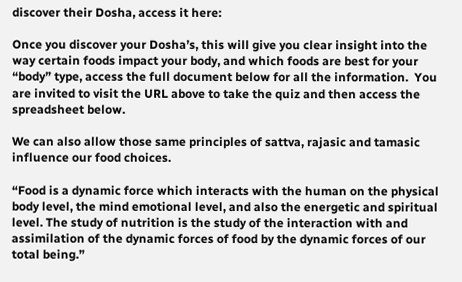discover their Dosha, access it here:

Once you discover your Dosha’s, this will give you clear insight into the way certain foods impact your body, and which foods are best for your “body” type, access the full document below for all the information.  You are invited to visit the URL above to take the quiz and then access the spreadsheet below.

We can also allow those same principles of sattva, rajasic and tamasic influence our food choices.

“Food is a dynamic force which interacts with the human on the physical body level, the mind emotional level, and also the energetic and spiritual level. The study of nutrition is the study of the interaction with and assimilation of the dynamic forces of food by the dynamic forces of our total being.”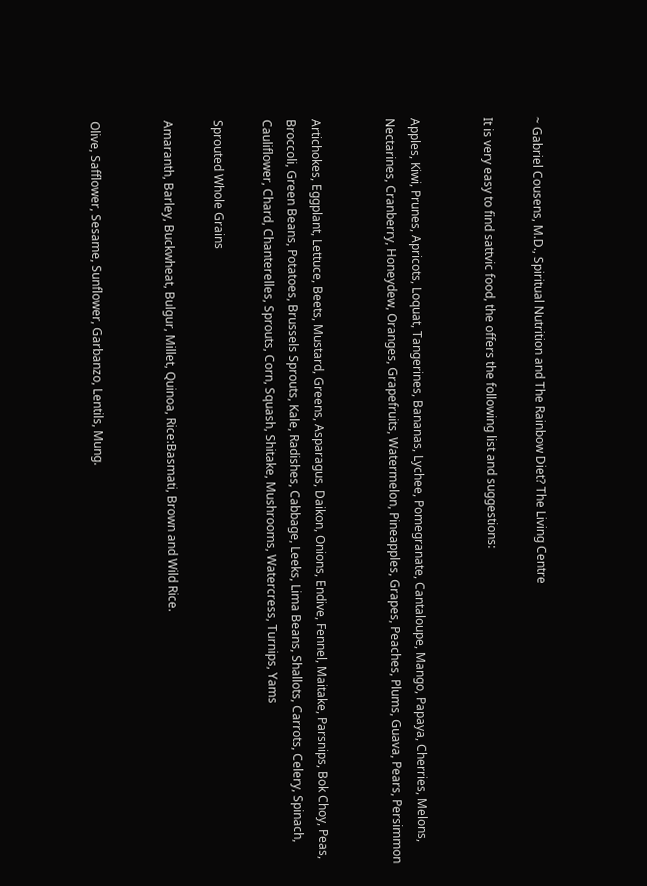~ Gabriel Cousens, M.D., Spiritual Nutrition and The Rainbow Diet? The Living Centre

It is very easy to find sattvic food, the offers the following list and suggestions:


Apples, Kiwi, Prunes, Apricots, Loquat, Tangerines, Bananas, Lychee, Pomegranate, Cantaloupe, Mango, Papaya, Cherries, Melons, Nectarines, Cranberry, Honeydew, Oranges, Grapefruits, Watermelon, Pineapples, Grapes, Peaches, Plums, Guava, Pears, Persimmon


Artichokes, Eggplant, Lettuce, Beets, Mustard, Greens, Asparagus, Daikon, Onions, Endive, Fennel, Maitake, Parsnips, Bok Choy, Peas, Broccoli, Green Beans, Potatoes, Brussels Sprouts, Kale, Radishes, Cabbage, Leeks, Lima Beans, Shallots, Carrots, Celery, Spinach, Cauliflower, Chard, Chanterelles, Sprouts, Corn, Squash, Shitake, Mushrooms, Watercress, Turnips, Yams

Sprouted Whole Grains

Amaranth, Barley, Buckwheat, Bulgur, Millet, Quinoa, Rice:Basmati, Brown and Wild Rice.


Olive, Safflower, Sesame, Sunflower, Garbanzo, Lentils, Mung.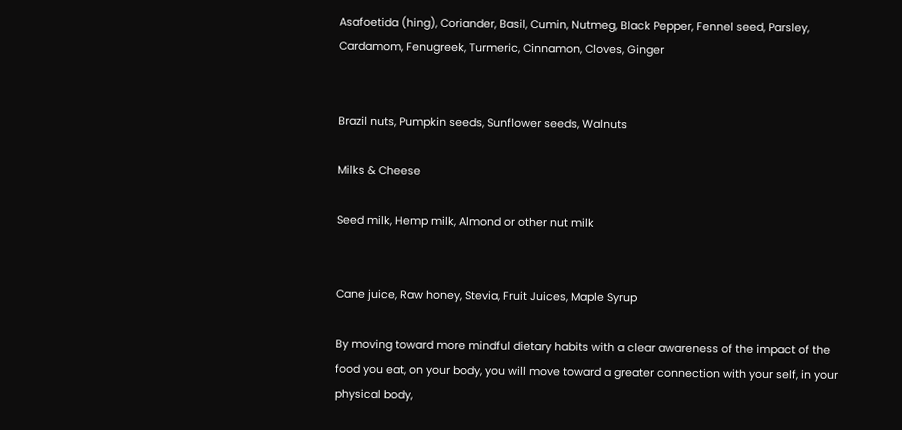Asafoetida (hing), Coriander, Basil, Cumin, Nutmeg, Black Pepper, Fennel seed, Parsley, Cardamom, Fenugreek, Turmeric, Cinnamon, Cloves, Ginger


Brazil nuts, Pumpkin seeds, Sunflower seeds, Walnuts

Milks & Cheese

Seed milk, Hemp milk, Almond or other nut milk


Cane juice, Raw honey, Stevia, Fruit Juices, Maple Syrup

By moving toward more mindful dietary habits with a clear awareness of the impact of the food you eat, on your body, you will move toward a greater connection with your self, in your physical body,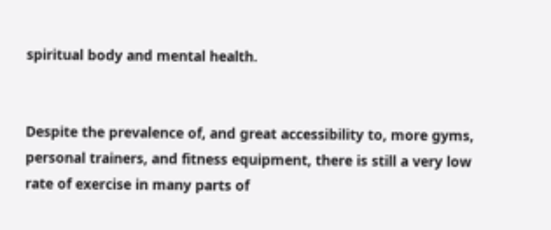spiritual body and mental health.


Despite the prevalence of, and great accessibility to, more gyms, personal trainers, and fitness equipment, there is still a very low rate of exercise in many parts of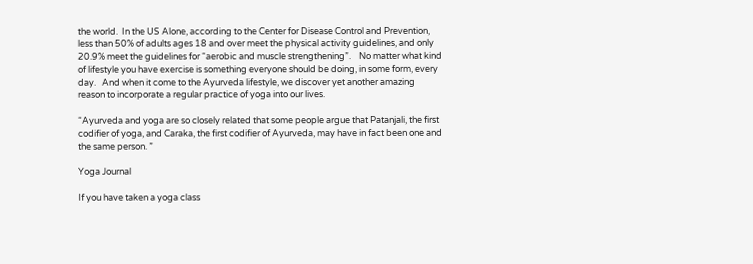the world.  In the US Alone, according to the Center for Disease Control and Prevention, less than 50% of adults ages 18 and over meet the physical activity guidelines, and only 20.9% meet the guidelines for “aerobic and muscle strengthening”.    No matter what kind of lifestyle you have exercise is something everyone should be doing, in some form, every day.   And when it come to the Ayurveda lifestyle, we discover yet another amazing reason to incorporate a regular practice of yoga into our lives.

“Ayurveda and yoga are so closely related that some people argue that Patanjali, the first codifier of yoga, and Caraka, the first codifier of Ayurveda, may have in fact been one and the same person. ”

Yoga Journal

If you have taken a yoga class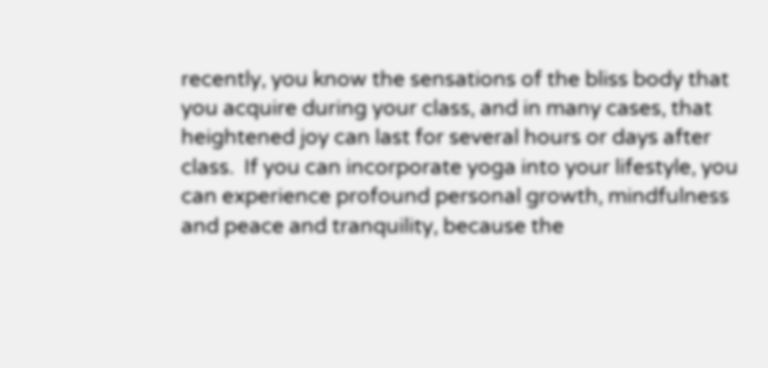recently, you know the sensations of the bliss body that you acquire during your class, and in many cases, that heightened joy can last for several hours or days after class.  If you can incorporate yoga into your lifestyle, you can experience profound personal growth, mindfulness and peace and tranquility, because the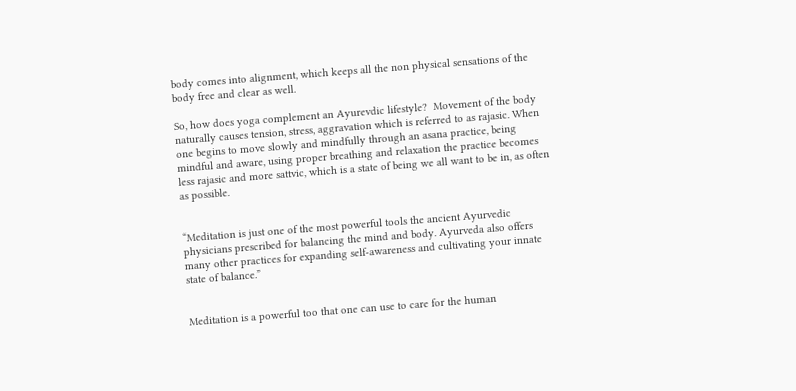body comes into alignment, which keeps all the non physical sensations of the body free and clear as well.

So, how does yoga complement an Ayurevdic lifestyle?  Movement of the body naturally causes tension, stress, aggravation which is referred to as rajasic. When one begins to move slowly and mindfully through an asana practice, being mindful and aware, using proper breathing and relaxation the practice becomes less rajasic and more sattvic, which is a state of being we all want to be in, as often as possible.


“Meditation is just one of the most powerful tools the ancient Ayurvedic physicians prescribed for balancing the mind and body. Ayurveda also offers many other practices for expanding self-awareness and cultivating your innate state of balance.”


Meditation is a powerful too that one can use to care for the human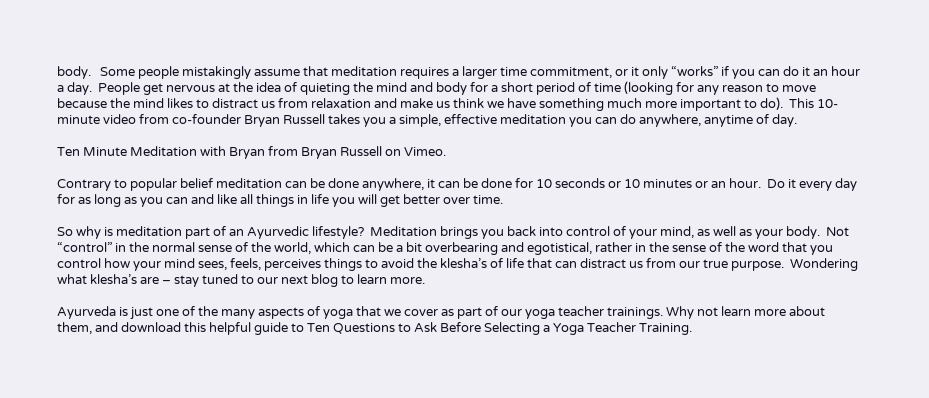body.   Some people mistakingly assume that meditation requires a larger time commitment, or it only “works” if you can do it an hour a day.  People get nervous at the idea of quieting the mind and body for a short period of time (looking for any reason to move because the mind likes to distract us from relaxation and make us think we have something much more important to do).  This 10-minute video from co-founder Bryan Russell takes you a simple, effective meditation you can do anywhere, anytime of day.

Ten Minute Meditation with Bryan from Bryan Russell on Vimeo.

Contrary to popular belief meditation can be done anywhere, it can be done for 10 seconds or 10 minutes or an hour.  Do it every day for as long as you can and like all things in life you will get better over time.

So why is meditation part of an Ayurvedic lifestyle?  Meditation brings you back into control of your mind, as well as your body.  Not “control” in the normal sense of the world, which can be a bit overbearing and egotistical, rather in the sense of the word that you control how your mind sees, feels, perceives things to avoid the klesha’s of life that can distract us from our true purpose.  Wondering what klesha’s are – stay tuned to our next blog to learn more.

Ayurveda is just one of the many aspects of yoga that we cover as part of our yoga teacher trainings. Why not learn more about them, and download this helpful guide to Ten Questions to Ask Before Selecting a Yoga Teacher Training.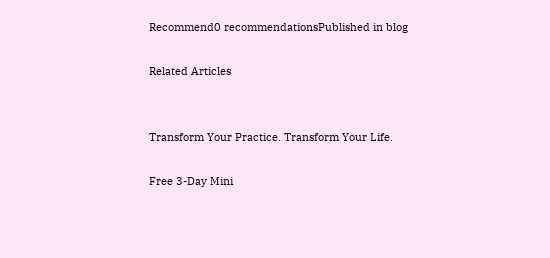Recommend0 recommendationsPublished in blog

Related Articles


Transform Your Practice. Transform Your Life.

Free 3-Day Mini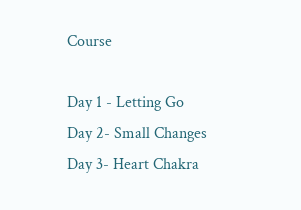Course

Day 1 - Letting Go
Day 2- Small Changes
Day 3- Heart Chakra